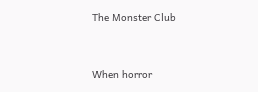The Monster Club


When horror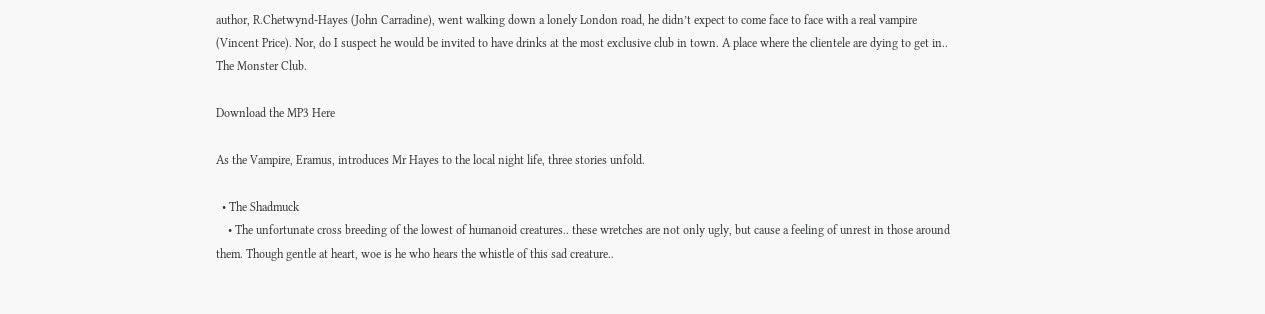author, R.Chetwynd-Hayes (John Carradine), went walking down a lonely London road, he didn’t expect to come face to face with a real vampire (Vincent Price). Nor, do I suspect he would be invited to have drinks at the most exclusive club in town. A place where the clientele are dying to get in.. The Monster Club.

Download the MP3 Here

As the Vampire, Eramus, introduces Mr Hayes to the local night life, three stories unfold.

  • The Shadmuck
    • The unfortunate cross breeding of the lowest of humanoid creatures.. these wretches are not only ugly, but cause a feeling of unrest in those around them. Though gentle at heart, woe is he who hears the whistle of this sad creature..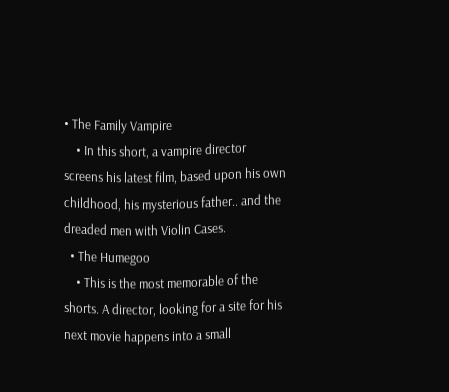• The Family Vampire
    • In this short, a vampire director screens his latest film, based upon his own childhood, his mysterious father.. and the dreaded men with Violin Cases.
  • The Humegoo
    • This is the most memorable of the shorts. A director, looking for a site for his next movie happens into a small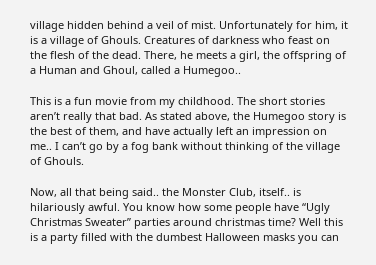village hidden behind a veil of mist. Unfortunately for him, it is a village of Ghouls. Creatures of darkness who feast on the flesh of the dead. There, he meets a girl, the offspring of a Human and Ghoul, called a Humegoo..

This is a fun movie from my childhood. The short stories aren’t really that bad. As stated above, the Humegoo story is the best of them, and have actually left an impression on me.. I can’t go by a fog bank without thinking of the village of Ghouls.

Now, all that being said.. the Monster Club, itself.. is hilariously awful. You know how some people have “Ugly Christmas Sweater” parties around christmas time? Well this is a party filled with the dumbest Halloween masks you can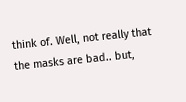think of. Well, not really that the masks are bad.. but,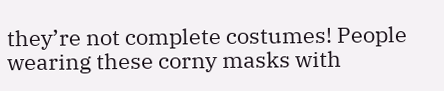they’re not complete costumes! People wearing these corny masks with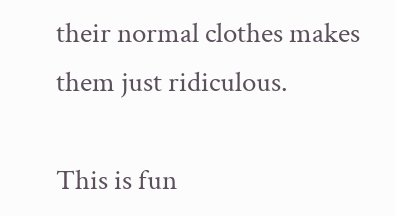their normal clothes makes them just ridiculous.

This is fun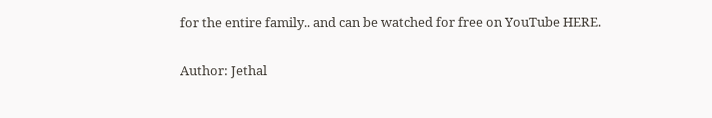for the entire family.. and can be watched for free on YouTube HERE.

Author: Jethal